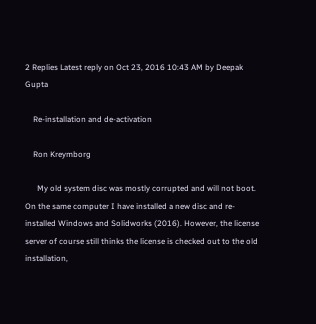2 Replies Latest reply on Oct 23, 2016 10:43 AM by Deepak Gupta

    Re-installation and de-activation

    Ron Kreymborg

      My old system disc was mostly corrupted and will not boot. On the same computer I have installed a new disc and re-installed Windows and Solidworks (2016). However, the license server of course still thinks the license is checked out to the old installation,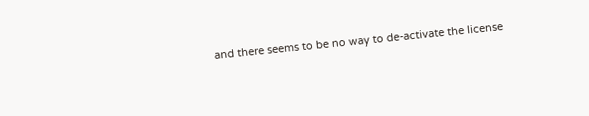and there seems to be no way to de-activate the license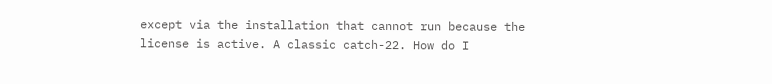except via the installation that cannot run because the license is active. A classic catch-22. How do I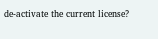de-activate the current license?